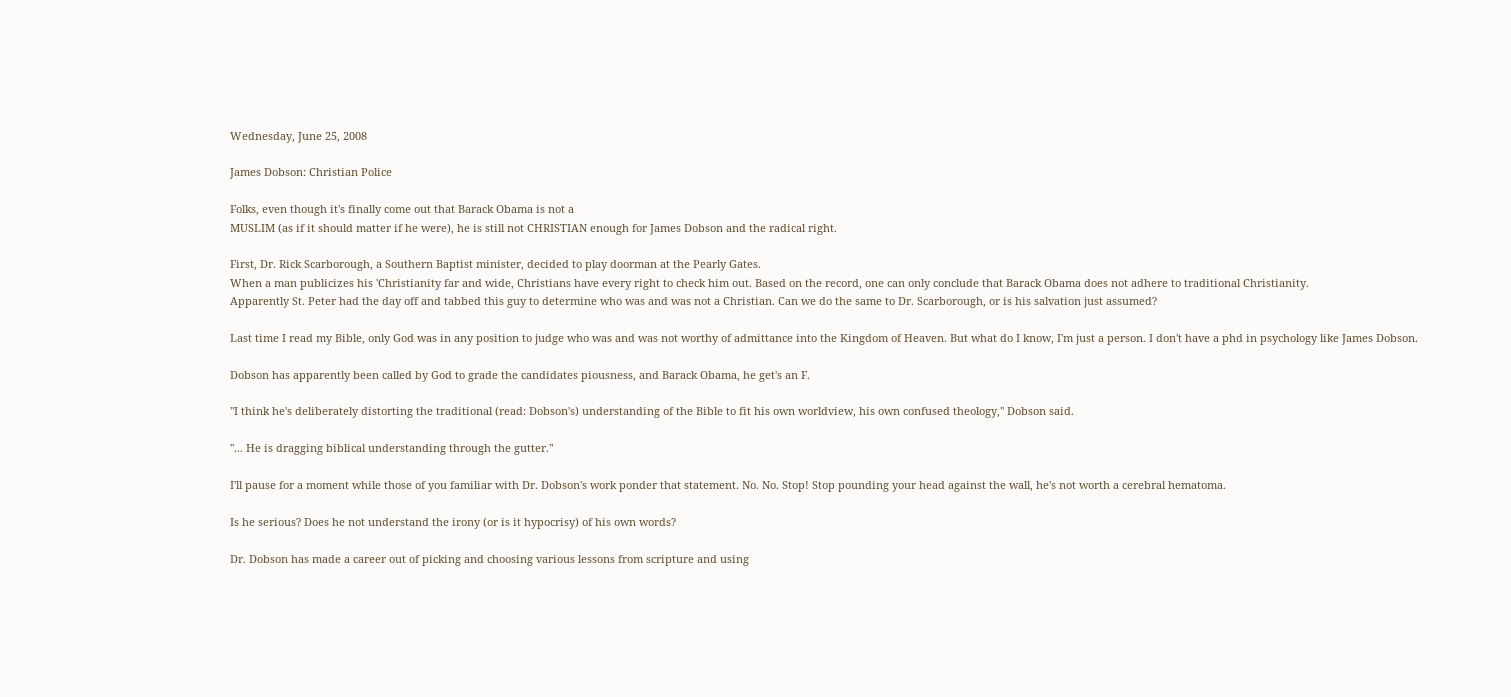Wednesday, June 25, 2008

James Dobson: Christian Police

Folks, even though it's finally come out that Barack Obama is not a
MUSLIM (as if it should matter if he were), he is still not CHRISTIAN enough for James Dobson and the radical right.

First, Dr. Rick Scarborough, a Southern Baptist minister, decided to play doorman at the Pearly Gates.
When a man publicizes his 'Christianity far and wide, Christians have every right to check him out. Based on the record, one can only conclude that Barack Obama does not adhere to traditional Christianity.
Apparently St. Peter had the day off and tabbed this guy to determine who was and was not a Christian. Can we do the same to Dr. Scarborough, or is his salvation just assumed?

Last time I read my Bible, only God was in any position to judge who was and was not worthy of admittance into the Kingdom of Heaven. But what do I know, I'm just a person. I don't have a phd in psychology like James Dobson.

Dobson has apparently been called by God to grade the candidates piousness, and Barack Obama, he get's an F.

"I think he's deliberately distorting the traditional (read: Dobson's) understanding of the Bible to fit his own worldview, his own confused theology," Dobson said.

"... He is dragging biblical understanding through the gutter."

I'll pause for a moment while those of you familiar with Dr. Dobson's work ponder that statement. No. No. Stop! Stop pounding your head against the wall, he's not worth a cerebral hematoma.

Is he serious? Does he not understand the irony (or is it hypocrisy) of his own words?

Dr. Dobson has made a career out of picking and choosing various lessons from scripture and using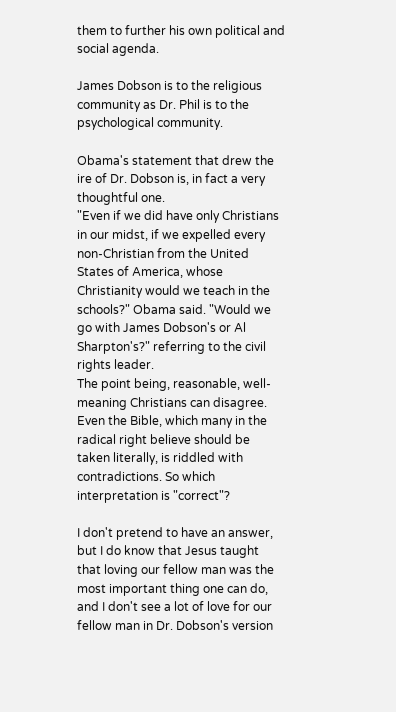them to further his own political and social agenda.

James Dobson is to the religious community as Dr. Phil is to the psychological community.

Obama's statement that drew the ire of Dr. Dobson is, in fact a very thoughtful one.
"Even if we did have only Christians in our midst, if we expelled every non-Christian from the United States of America, whose Christianity would we teach in the schools?" Obama said. "Would we go with James Dobson's or Al Sharpton's?" referring to the civil rights leader.
The point being, reasonable, well-meaning Christians can disagree. Even the Bible, which many in the radical right believe should be taken literally, is riddled with contradictions. So which interpretation is "correct"?

I don't pretend to have an answer, but I do know that Jesus taught that loving our fellow man was the most important thing one can do, and I don't see a lot of love for our fellow man in Dr. Dobson's version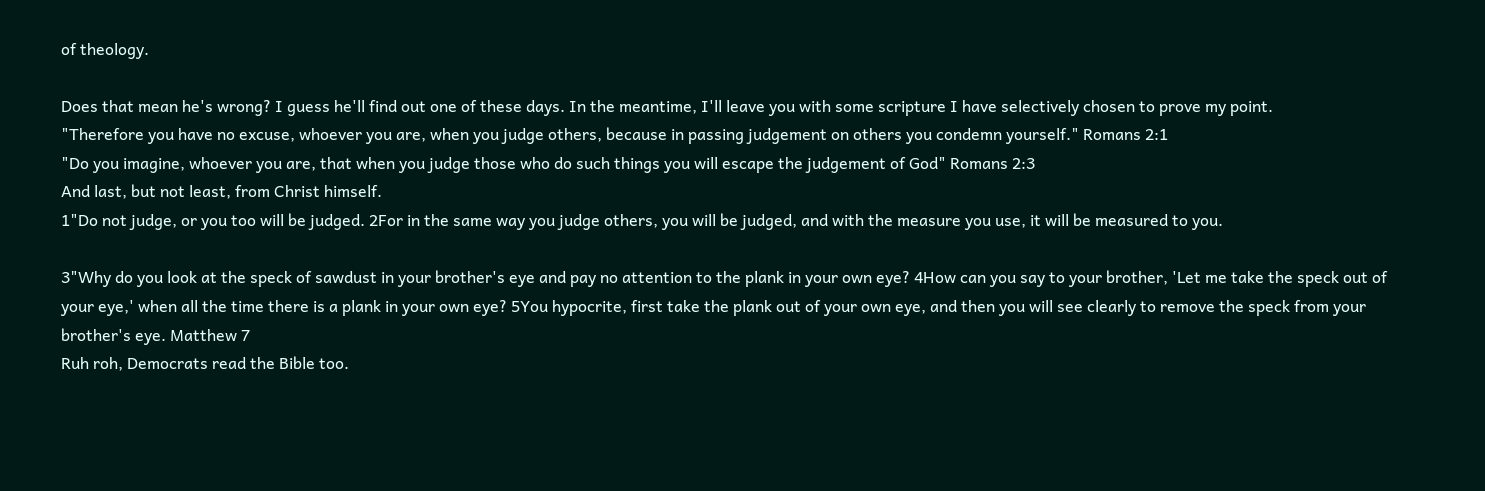of theology.

Does that mean he's wrong? I guess he'll find out one of these days. In the meantime, I'll leave you with some scripture I have selectively chosen to prove my point.
"Therefore you have no excuse, whoever you are, when you judge others, because in passing judgement on others you condemn yourself." Romans 2:1
"Do you imagine, whoever you are, that when you judge those who do such things you will escape the judgement of God" Romans 2:3
And last, but not least, from Christ himself.
1"Do not judge, or you too will be judged. 2For in the same way you judge others, you will be judged, and with the measure you use, it will be measured to you.

3"Why do you look at the speck of sawdust in your brother's eye and pay no attention to the plank in your own eye? 4How can you say to your brother, 'Let me take the speck out of your eye,' when all the time there is a plank in your own eye? 5You hypocrite, first take the plank out of your own eye, and then you will see clearly to remove the speck from your brother's eye. Matthew 7
Ruh roh, Democrats read the Bible too.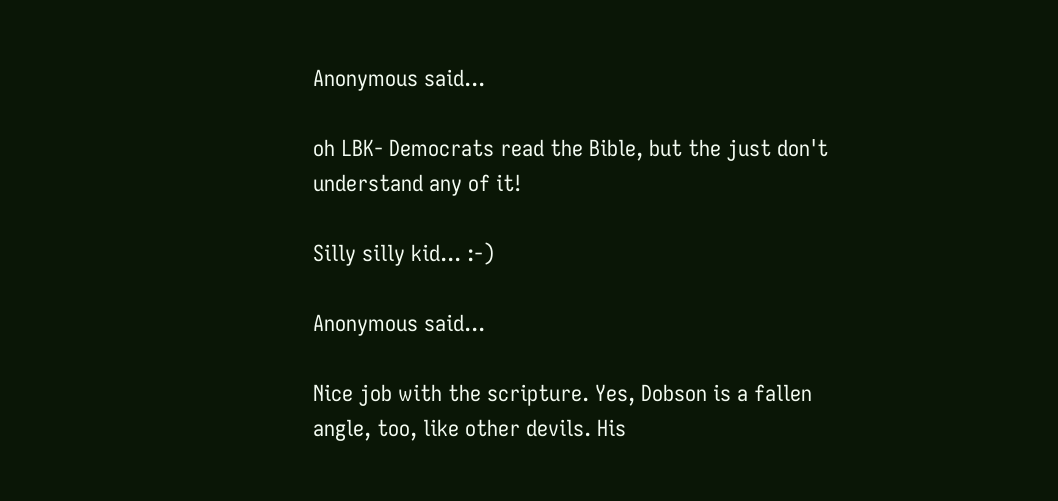Anonymous said...

oh LBK- Democrats read the Bible, but the just don't understand any of it!

Silly silly kid... :-)

Anonymous said...

Nice job with the scripture. Yes, Dobson is a fallen angle, too, like other devils. His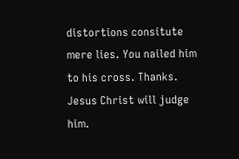distortions consitute mere lies. You nailed him to his cross. Thanks. Jesus Christ will judge him.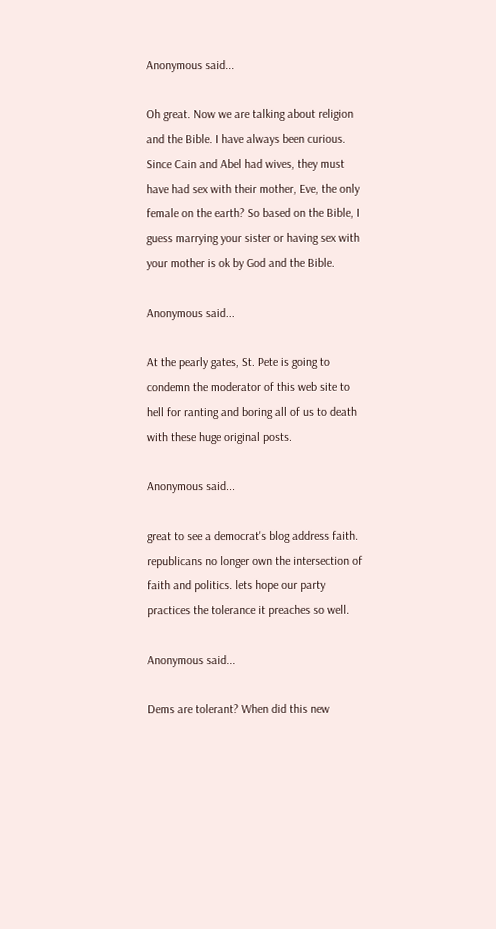Anonymous said...

Oh great. Now we are talking about religion and the Bible. I have always been curious. Since Cain and Abel had wives, they must have had sex with their mother, Eve, the only female on the earth? So based on the Bible, I guess marrying your sister or having sex with your mother is ok by God and the Bible.

Anonymous said...

At the pearly gates, St. Pete is going to condemn the moderator of this web site to hell for ranting and boring all of us to death with these huge original posts.

Anonymous said...

great to see a democrat's blog address faith. republicans no longer own the intersection of faith and politics. lets hope our party practices the tolerance it preaches so well.

Anonymous said...

Dems are tolerant? When did this new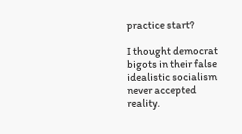practice start?

I thought democrat bigots in their false idealistic socialism never accepted reality.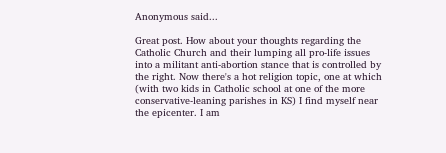Anonymous said...

Great post. How about your thoughts regarding the Catholic Church and their lumping all pro-life issues into a militant anti-abortion stance that is controlled by the right. Now there's a hot religion topic, one at which (with two kids in Catholic school at one of the more conservative-leaning parishes in KS) I find myself near the epicenter. I am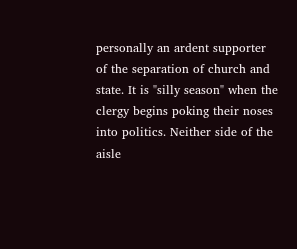personally an ardent supporter of the separation of church and state. It is "silly season" when the clergy begins poking their noses into politics. Neither side of the aisle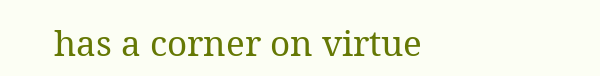has a corner on virtue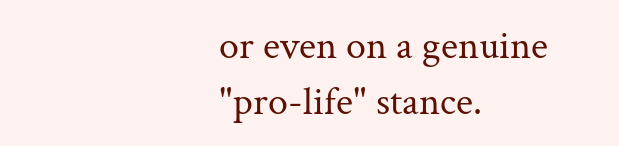or even on a genuine "pro-life" stance.